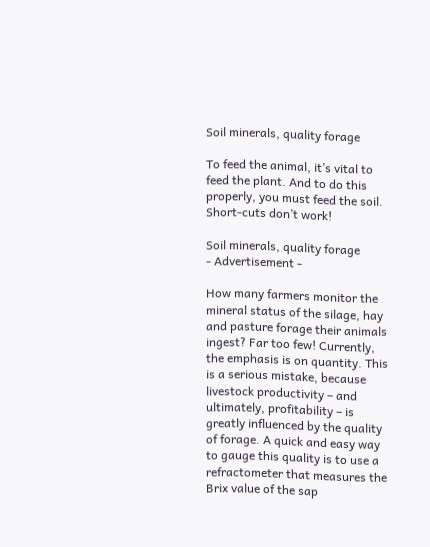Soil minerals, quality forage

To feed the animal, it’s vital to feed the plant. And to do this properly, you must feed the soil. Short-cuts don’t work!

Soil minerals, quality forage
- Advertisement -

How many farmers monitor the mineral status of the silage, hay and pasture forage their animals ingest? Far too few! Currently, the emphasis is on quantity. This is a serious mistake, because livestock productivity – and ultimately, profitability – is greatly influenced by the quality of forage. A quick and easy way to gauge this quality is to use a refractometer that measures the Brix value of the sap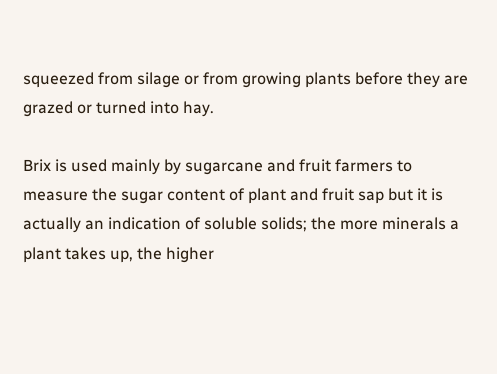squeezed from silage or from growing plants before they are grazed or turned into hay.

Brix is used mainly by sugarcane and fruit farmers to measure the sugar content of plant and fruit sap but it is actually an indication of soluble solids; the more minerals a plant takes up, the higher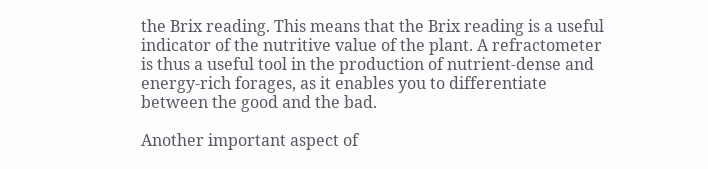the Brix reading. This means that the Brix reading is a useful indicator of the nutritive value of the plant. A refractometer is thus a useful tool in the production of nutrient-dense and energy-rich forages, as it enables you to differentiate between the good and the bad.

Another important aspect of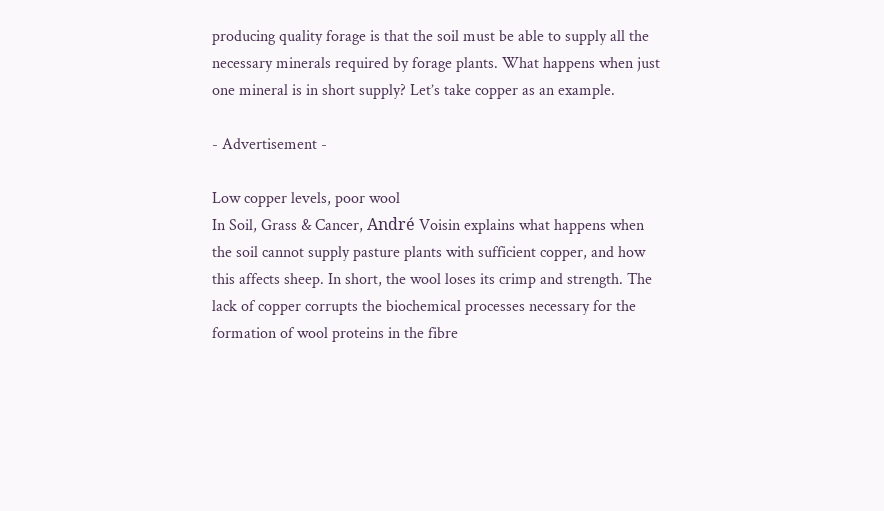producing quality forage is that the soil must be able to supply all the necessary minerals required by forage plants. What happens when just one mineral is in short supply? Let’s take copper as an example.

- Advertisement -

Low copper levels, poor wool
In Soil, Grass & Cancer, André Voisin explains what happens when the soil cannot supply pasture plants with sufficient copper, and how this affects sheep. In short, the wool loses its crimp and strength. The lack of copper corrupts the biochemical processes necessary for the formation of wool proteins in the fibre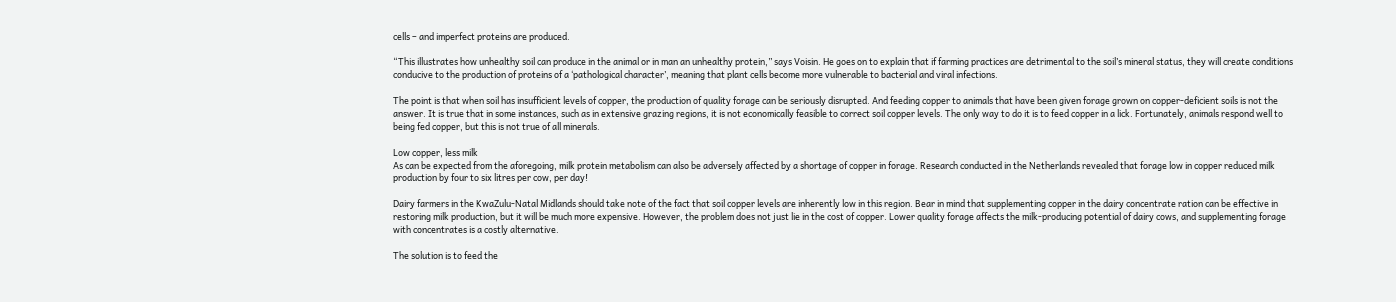cells – and imperfect proteins are produced.

“This illustrates how unhealthy soil can produce in the animal or in man an unhealthy protein,” says Voisin. He goes on to explain that if farming practices are detrimental to the soil’s mineral status, they will create conditions conducive to the production of proteins of a ‘pathological character’, meaning that plant cells become more vulnerable to bacterial and viral infections.

The point is that when soil has insufficient levels of copper, the production of quality forage can be seriously disrupted. And feeding copper to animals that have been given forage grown on copper-deficient soils is not the answer. It is true that in some instances, such as in extensive grazing regions, it is not economically feasible to correct soil copper levels. The only way to do it is to feed copper in a lick. Fortunately, animals respond well to being fed copper, but this is not true of all minerals.

Low copper, less milk
As can be expected from the aforegoing, milk protein metabolism can also be adversely affected by a shortage of copper in forage. Research conducted in the Netherlands revealed that forage low in copper reduced milk production by four to six litres per cow, per day!

Dairy farmers in the KwaZulu-Natal Midlands should take note of the fact that soil copper levels are inherently low in this region. Bear in mind that supplementing copper in the dairy concentrate ration can be effective in restoring milk production, but it will be much more expensive. However, the problem does not just lie in the cost of copper. Lower quality forage affects the milk-producing potential of dairy cows, and supplementing forage with concentrates is a costly alternative.

The solution is to feed the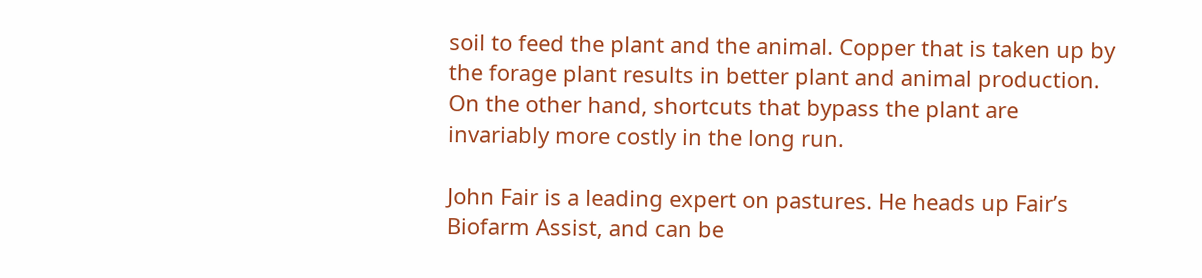soil to feed the plant and the animal. Copper that is taken up by the forage plant results in better plant and animal production. On the other hand, shortcuts that bypass the plant are invariably more costly in the long run.

John Fair is a leading expert on pastures. He heads up Fair’s Biofarm Assist, and can be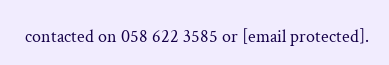contacted on 058 622 3585 or [email protected].